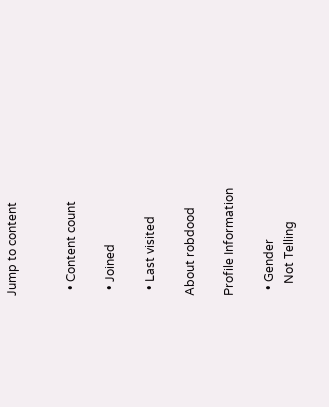Jump to content


  • Content count

  • Joined

  • Last visited

About robdood

Profile Information

  • Gender
    Not Telling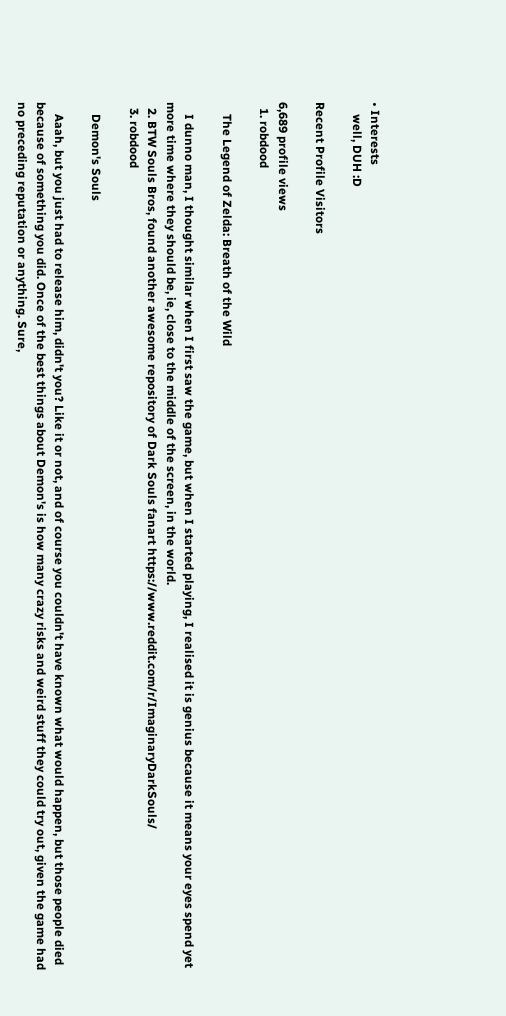• Interests
    well, DUH :D

Recent Profile Visitors

6,689 profile views
  1. robdood

    The Legend of Zelda: Breath of the Wild

    I dunno man, I thought similar when I first saw the game, but when I started playing, I realised it is genius because it means your eyes spend yet more time where they should be, ie, close to the middle of the screen, in the world.
  2. BTW Souls Bros, found another awesome repository of Dark Souls fanart https://www.reddit.com/r/ImaginaryDarkSouls/
  3. robdood

    Demon's Souls

    Aaah, but you just had to release him, didn't you? Like it or not, and of course you couldn't have known what would happen, but those people died because of something you did. Once of the best things about Demon's is how many crazy risks and weird stuff they could try out, given the game had no preceding reputation or anything. Sure,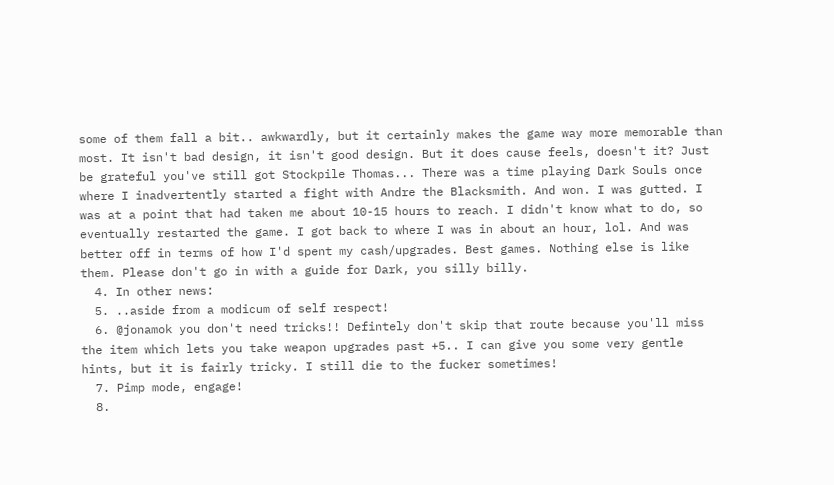some of them fall a bit.. awkwardly, but it certainly makes the game way more memorable than most. It isn't bad design, it isn't good design. But it does cause feels, doesn't it? Just be grateful you've still got Stockpile Thomas... There was a time playing Dark Souls once where I inadvertently started a fight with Andre the Blacksmith. And won. I was gutted. I was at a point that had taken me about 10-15 hours to reach. I didn't know what to do, so eventually restarted the game. I got back to where I was in about an hour, lol. And was better off in terms of how I'd spent my cash/upgrades. Best games. Nothing else is like them. Please don't go in with a guide for Dark, you silly billy.
  4. In other news:
  5. ..aside from a modicum of self respect!
  6. @jonamok you don't need tricks!! Defintely don't skip that route because you'll miss the item which lets you take weapon upgrades past +5.. I can give you some very gentle hints, but it is fairly tricky. I still die to the fucker sometimes!
  7. Pimp mode, engage!
  8.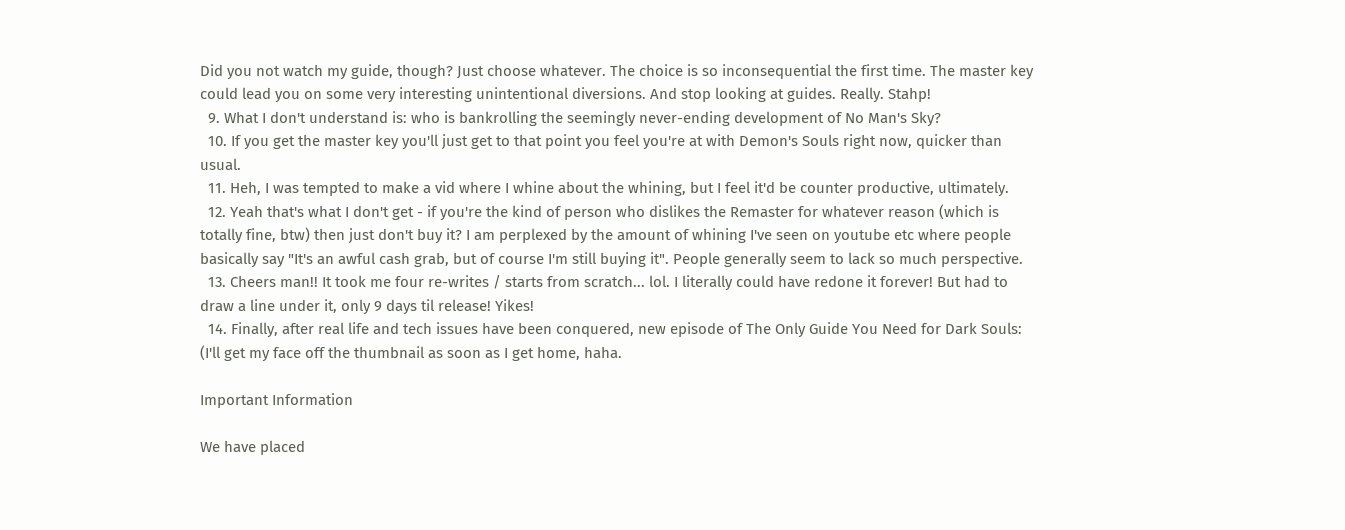Did you not watch my guide, though? Just choose whatever. The choice is so inconsequential the first time. The master key could lead you on some very interesting unintentional diversions. And stop looking at guides. Really. Stahp!
  9. What I don't understand is: who is bankrolling the seemingly never-ending development of No Man's Sky?
  10. If you get the master key you'll just get to that point you feel you're at with Demon's Souls right now, quicker than usual.
  11. Heh, I was tempted to make a vid where I whine about the whining, but I feel it'd be counter productive, ultimately.
  12. Yeah that's what I don't get - if you're the kind of person who dislikes the Remaster for whatever reason (which is totally fine, btw) then just don't buy it? I am perplexed by the amount of whining I've seen on youtube etc where people basically say "It's an awful cash grab, but of course I'm still buying it". People generally seem to lack so much perspective.
  13. Cheers man!! It took me four re-writes / starts from scratch... lol. I literally could have redone it forever! But had to draw a line under it, only 9 days til release! Yikes!
  14. Finally, after real life and tech issues have been conquered, new episode of The Only Guide You Need for Dark Souls: (I'll get my face off the thumbnail as soon as I get home, haha.

Important Information

We have placed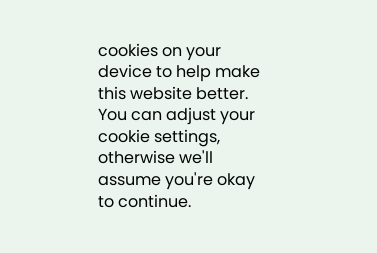cookies on your device to help make this website better. You can adjust your cookie settings, otherwise we'll assume you're okay to continue.